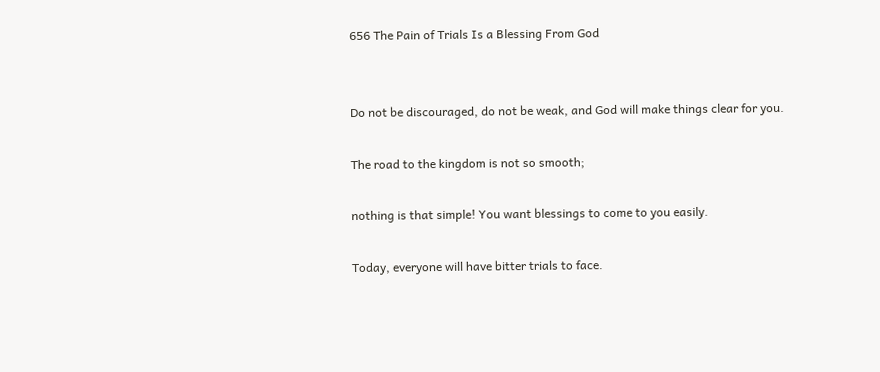656 The Pain of Trials Is a Blessing From God


Do not be discouraged, do not be weak, and God will make things clear for you.

The road to the kingdom is not so smooth;

nothing is that simple! You want blessings to come to you easily.

Today, everyone will have bitter trials to face.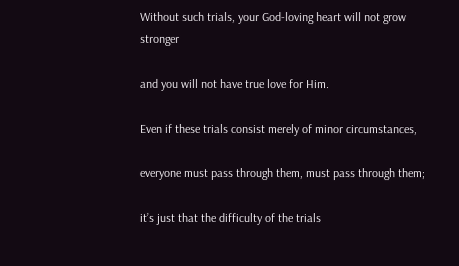Without such trials, your God-loving heart will not grow stronger

and you will not have true love for Him.

Even if these trials consist merely of minor circumstances,

everyone must pass through them, must pass through them;

it’s just that the difficulty of the trials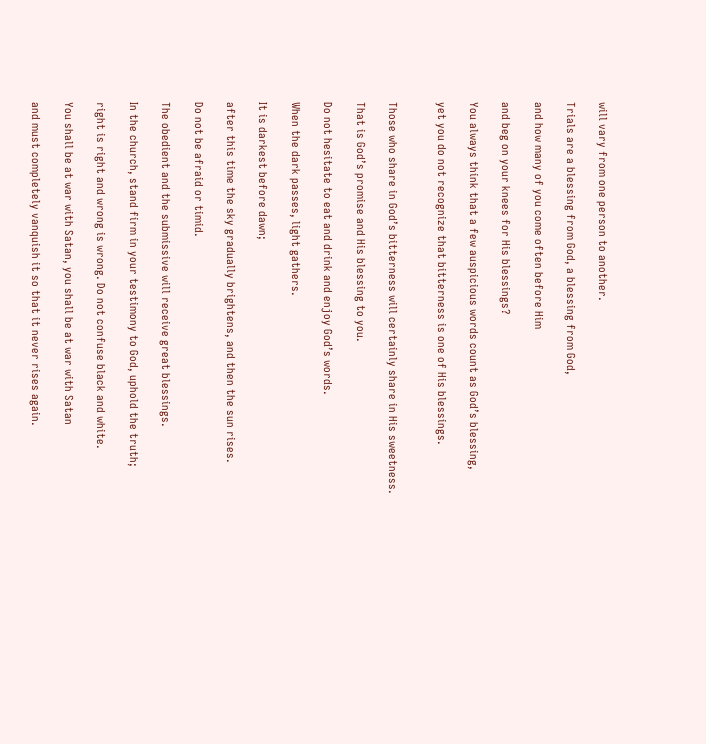will vary from one person to another.

Trials are a blessing from God, a blessing from God,

and how many of you come often before Him

and beg on your knees for His blessings?

You always think that a few auspicious words count as God’s blessing,

yet you do not recognize that bitterness is one of His blessings.


Those who share in God’s bitterness will certainly share in His sweetness.

That is God’s promise and His blessing to you.

Do not hesitate to eat and drink and enjoy God’s words.

When the dark passes, light gathers.

It is darkest before dawn;

after this time the sky gradually brightens, and then the sun rises.

Do not be afraid or timid.

The obedient and the submissive will receive great blessings.

In the church, stand firm in your testimony to God, uphold the truth;

right is right and wrong is wrong. Do not confuse black and white.

You shall be at war with Satan, you shall be at war with Satan

and must completely vanquish it so that it never rises again.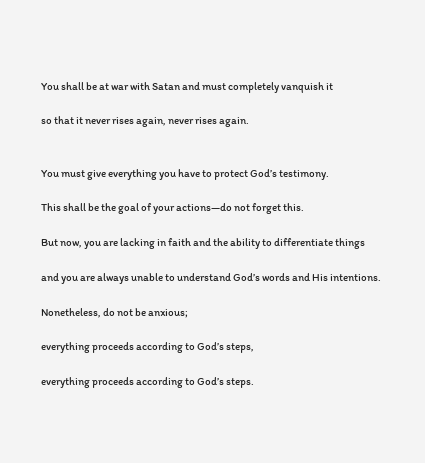You shall be at war with Satan and must completely vanquish it

so that it never rises again, never rises again.


You must give everything you have to protect God’s testimony.

This shall be the goal of your actions—do not forget this.

But now, you are lacking in faith and the ability to differentiate things

and you are always unable to understand God’s words and His intentions.

Nonetheless, do not be anxious;

everything proceeds according to God’s steps,

everything proceeds according to God’s steps.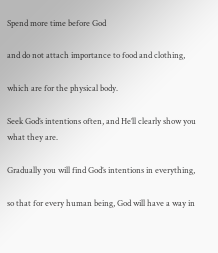Spend more time before God

and do not attach importance to food and clothing,

which are for the physical body.

Seek God’s intentions often, and He’ll clearly show you what they are.

Gradually you will find God’s intentions in everything,

so that for every human being, God will have a way in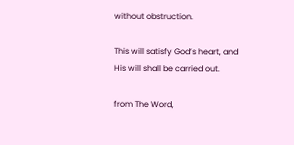without obstruction.

This will satisfy God’s heart, and His will shall be carried out.

from The Word,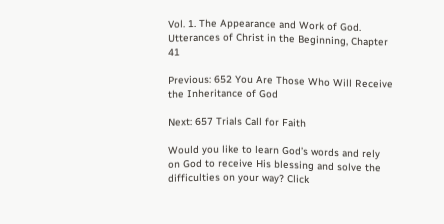Vol. 1. The Appearance and Work of God. Utterances of Christ in the Beginning, Chapter 41

Previous: 652 You Are Those Who Will Receive the Inheritance of God

Next: 657 Trials Call for Faith

Would you like to learn God’s words and rely on God to receive His blessing and solve the difficulties on your way? Click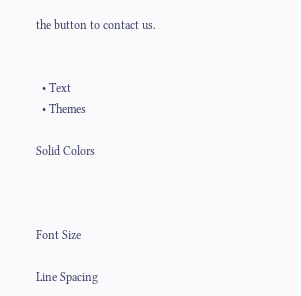the button to contact us.


  • Text
  • Themes

Solid Colors



Font Size

Line Spacing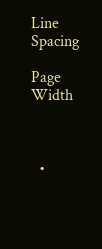Line Spacing

Page Width



  •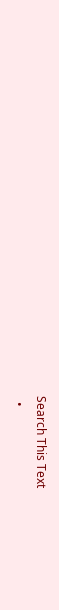Search This Text
  •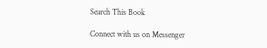Search This Book

Connect with us on Messenger